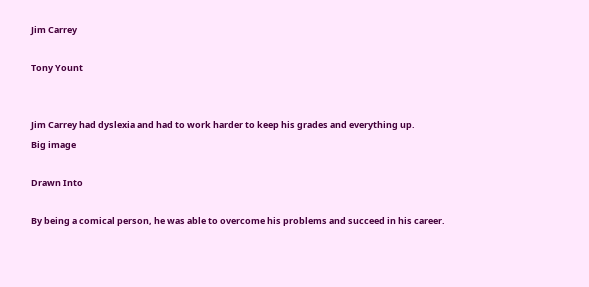Jim Carrey

Tony Yount


Jim Carrey had dyslexia and had to work harder to keep his grades and everything up.
Big image

Drawn Into

By being a comical person, he was able to overcome his problems and succeed in his career.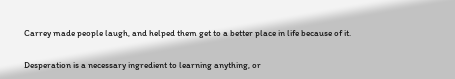Carrey made people laugh, and helped them get to a better place in life because of it.


Desperation is a necessary ingredient to learning anything, or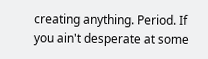creating anything. Period. If you ain't desperate at some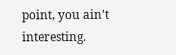point, you ain't interesting.